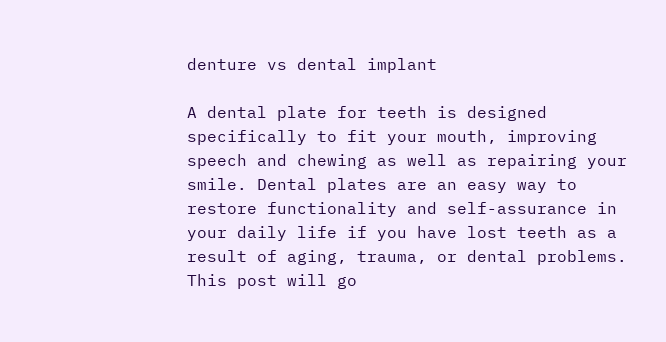denture vs dental implant

A dental plate for teeth is designed specifically to fit your mouth, improving speech and chewing as well as repairing your smile. Dental plates are an easy way to restore functionality and self-assurance in your daily life if you have lost teeth as a result of aging, trauma, or dental problems. This post will go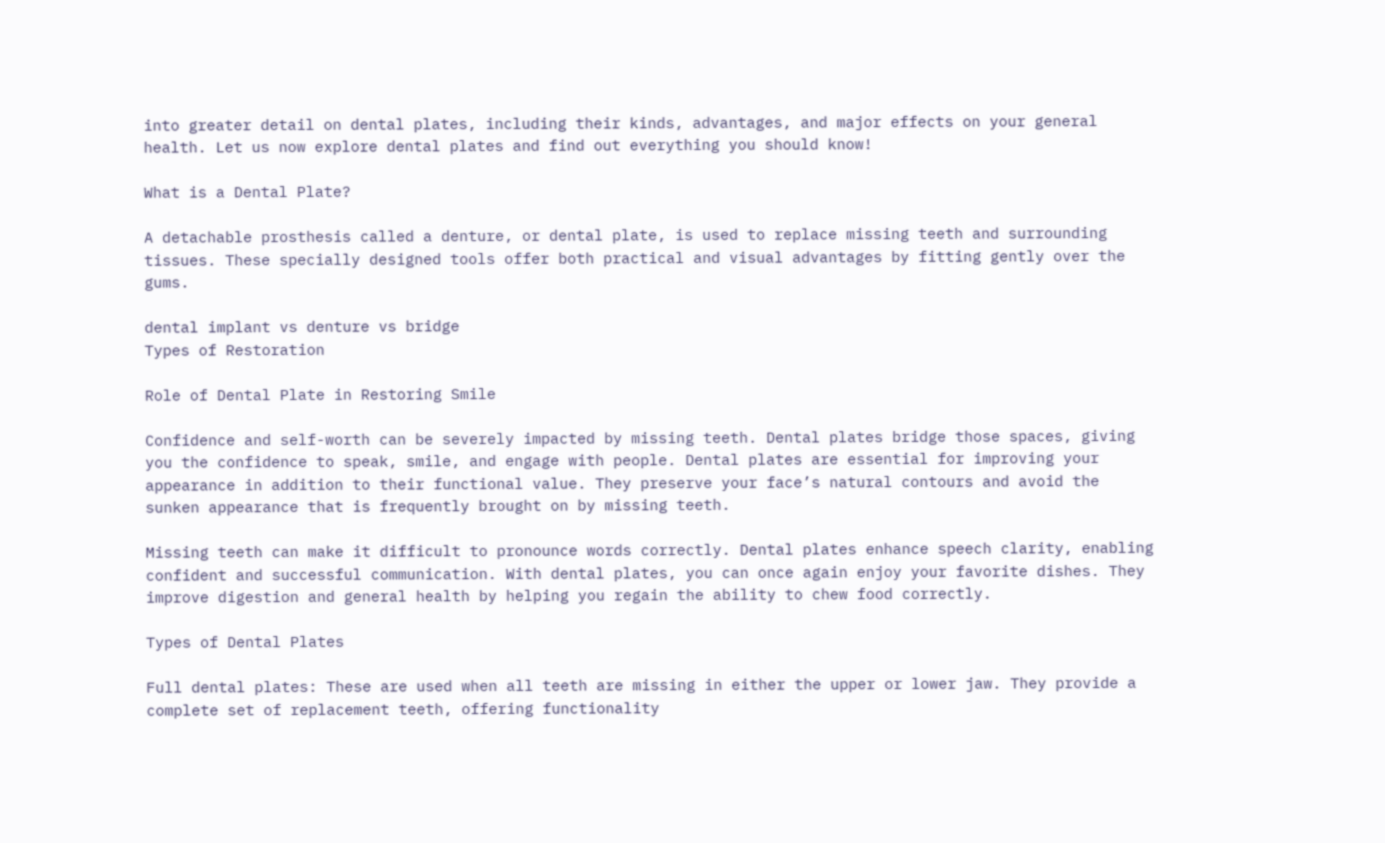into greater detail on dental plates, including their kinds, advantages, and major effects on your general health. Let us now explore dental plates and find out everything you should know!

What is a Dental Plate?

A detachable prosthesis called a denture, or dental plate, is used to replace missing teeth and surrounding tissues. These specially designed tools offer both practical and visual advantages by fitting gently over the gums.

dental implant vs denture vs bridge
Types of Restoration

Role of Dental Plate in Restoring Smile

Confidence and self-worth can be severely impacted by missing teeth. Dental plates bridge those spaces, giving you the confidence to speak, smile, and engage with people. Dental plates are essential for improving your appearance in addition to their functional value. They preserve your face’s natural contours and avoid the sunken appearance that is frequently brought on by missing teeth.

Missing teeth can make it difficult to pronounce words correctly. Dental plates enhance speech clarity, enabling confident and successful communication. With dental plates, you can once again enjoy your favorite dishes. They improve digestion and general health by helping you regain the ability to chew food correctly.

Types of Dental Plates

Full dental plates: These are used when all teeth are missing in either the upper or lower jaw. They provide a complete set of replacement teeth, offering functionality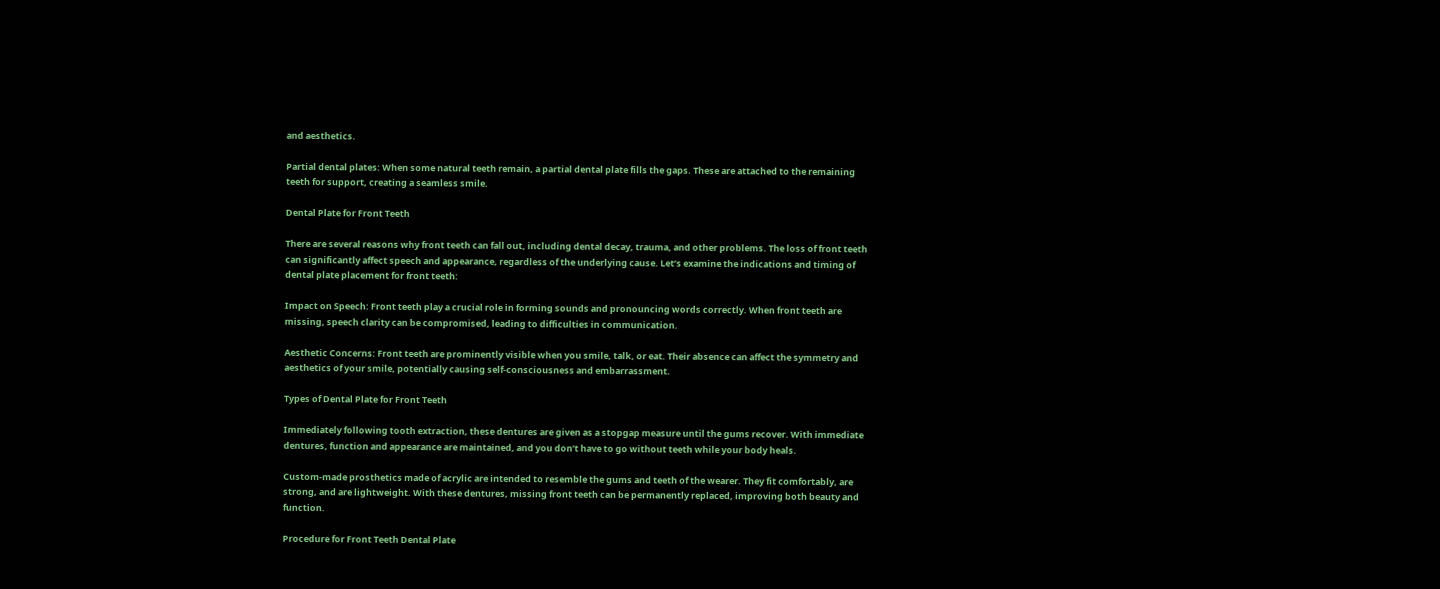and aesthetics.

Partial dental plates: When some natural teeth remain, a partial dental plate fills the gaps. These are attached to the remaining teeth for support, creating a seamless smile.

Dental Plate for Front Teeth

There are several reasons why front teeth can fall out, including dental decay, trauma, and other problems. The loss of front teeth can significantly affect speech and appearance, regardless of the underlying cause. Let’s examine the indications and timing of dental plate placement for front teeth:

Impact on Speech: Front teeth play a crucial role in forming sounds and pronouncing words correctly. When front teeth are missing, speech clarity can be compromised, leading to difficulties in communication.

Aesthetic Concerns: Front teeth are prominently visible when you smile, talk, or eat. Their absence can affect the symmetry and aesthetics of your smile, potentially causing self-consciousness and embarrassment.

Types of Dental Plate for Front Teeth

Immediately following tooth extraction, these dentures are given as a stopgap measure until the gums recover. With immediate dentures, function and appearance are maintained, and you don’t have to go without teeth while your body heals.

Custom-made prosthetics made of acrylic are intended to resemble the gums and teeth of the wearer. They fit comfortably, are strong, and are lightweight. With these dentures, missing front teeth can be permanently replaced, improving both beauty and function.

Procedure for Front Teeth Dental Plate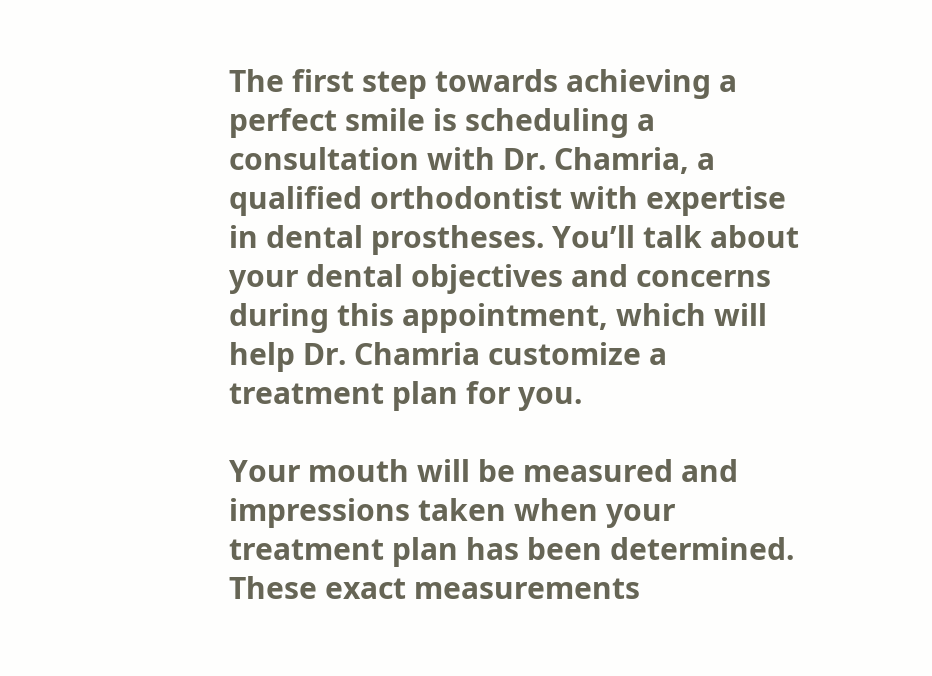The first step towards achieving a perfect smile is scheduling a consultation with Dr. Chamria, a qualified orthodontist with expertise in dental prostheses. You’ll talk about your dental objectives and concerns during this appointment, which will help Dr. Chamria customize a treatment plan for you.

Your mouth will be measured and impressions taken when your treatment plan has been determined. These exact measurements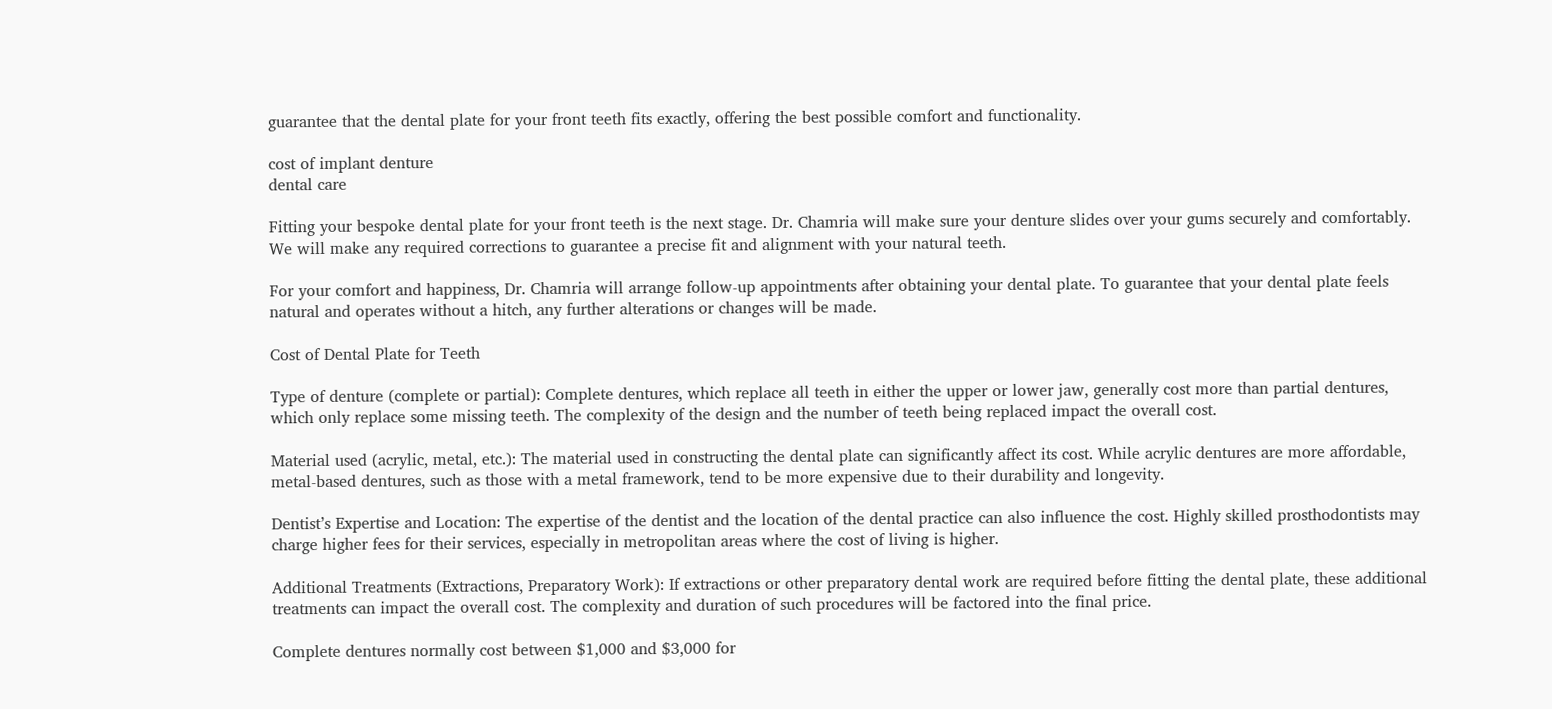guarantee that the dental plate for your front teeth fits exactly, offering the best possible comfort and functionality.

cost of implant denture
dental care

Fitting your bespoke dental plate for your front teeth is the next stage. Dr. Chamria will make sure your denture slides over your gums securely and comfortably. We will make any required corrections to guarantee a precise fit and alignment with your natural teeth.

For your comfort and happiness, Dr. Chamria will arrange follow-up appointments after obtaining your dental plate. To guarantee that your dental plate feels natural and operates without a hitch, any further alterations or changes will be made.

Cost of Dental Plate for Teeth

Type of denture (complete or partial): Complete dentures, which replace all teeth in either the upper or lower jaw, generally cost more than partial dentures, which only replace some missing teeth. The complexity of the design and the number of teeth being replaced impact the overall cost.

Material used (acrylic, metal, etc.): The material used in constructing the dental plate can significantly affect its cost. While acrylic dentures are more affordable, metal-based dentures, such as those with a metal framework, tend to be more expensive due to their durability and longevity.

Dentist’s Expertise and Location: The expertise of the dentist and the location of the dental practice can also influence the cost. Highly skilled prosthodontists may charge higher fees for their services, especially in metropolitan areas where the cost of living is higher.

Additional Treatments (Extractions, Preparatory Work): If extractions or other preparatory dental work are required before fitting the dental plate, these additional treatments can impact the overall cost. The complexity and duration of such procedures will be factored into the final price.

Complete dentures normally cost between $1,000 and $3,000 for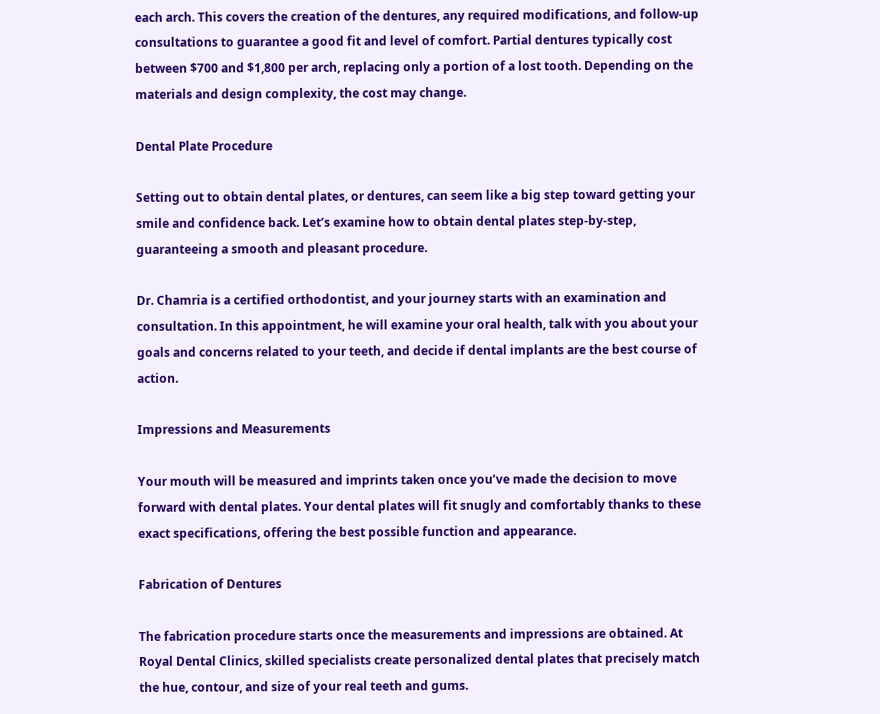each arch. This covers the creation of the dentures, any required modifications, and follow-up consultations to guarantee a good fit and level of comfort. Partial dentures typically cost between $700 and $1,800 per arch, replacing only a portion of a lost tooth. Depending on the materials and design complexity, the cost may change.

Dental Plate Procedure

Setting out to obtain dental plates, or dentures, can seem like a big step toward getting your smile and confidence back. Let’s examine how to obtain dental plates step-by-step, guaranteeing a smooth and pleasant procedure.

Dr. Chamria is a certified orthodontist, and your journey starts with an examination and consultation. In this appointment, he will examine your oral health, talk with you about your goals and concerns related to your teeth, and decide if dental implants are the best course of action.

Impressions and Measurements

Your mouth will be measured and imprints taken once you’ve made the decision to move forward with dental plates. Your dental plates will fit snugly and comfortably thanks to these exact specifications, offering the best possible function and appearance.

Fabrication of Dentures

The fabrication procedure starts once the measurements and impressions are obtained. At Royal Dental Clinics, skilled specialists create personalized dental plates that precisely match the hue, contour, and size of your real teeth and gums.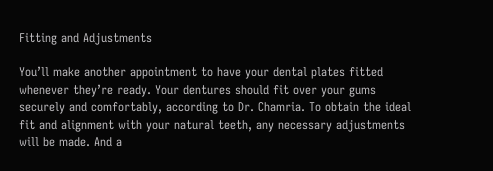Fitting and Adjustments

You’ll make another appointment to have your dental plates fitted whenever they’re ready. Your dentures should fit over your gums securely and comfortably, according to Dr. Chamria. To obtain the ideal fit and alignment with your natural teeth, any necessary adjustments will be made. And a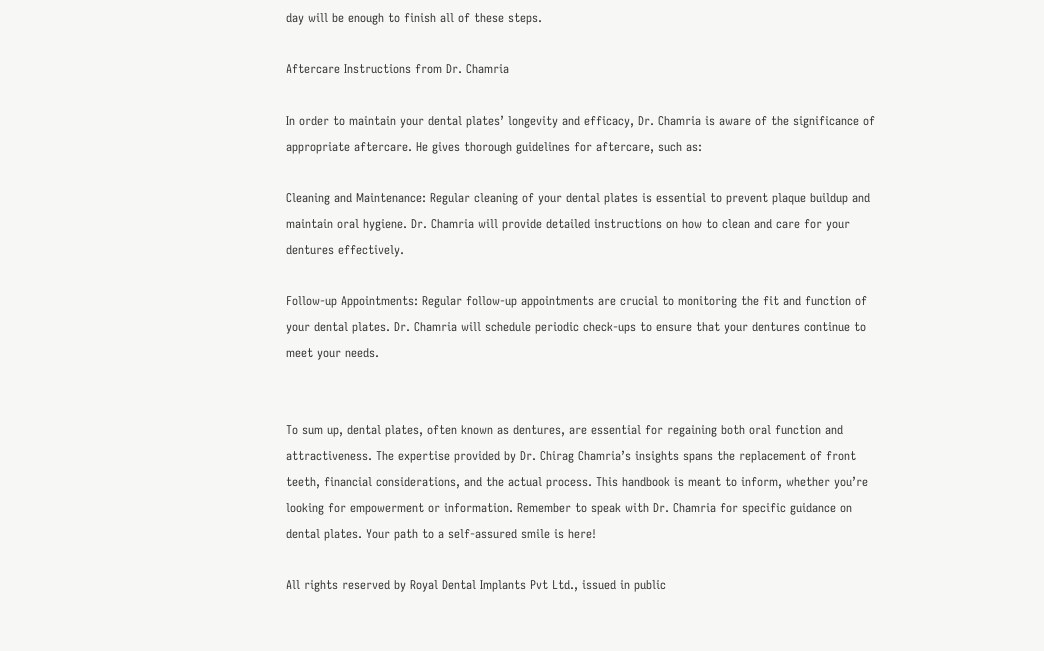day will be enough to finish all of these steps.

Aftercare Instructions from Dr. Chamria

In order to maintain your dental plates’ longevity and efficacy, Dr. Chamria is aware of the significance of appropriate aftercare. He gives thorough guidelines for aftercare, such as:

Cleaning and Maintenance: Regular cleaning of your dental plates is essential to prevent plaque buildup and maintain oral hygiene. Dr. Chamria will provide detailed instructions on how to clean and care for your dentures effectively.

Follow-up Appointments: Regular follow-up appointments are crucial to monitoring the fit and function of your dental plates. Dr. Chamria will schedule periodic check-ups to ensure that your dentures continue to meet your needs.


To sum up, dental plates, often known as dentures, are essential for regaining both oral function and attractiveness. The expertise provided by Dr. Chirag Chamria’s insights spans the replacement of front teeth, financial considerations, and the actual process. This handbook is meant to inform, whether you’re looking for empowerment or information. Remember to speak with Dr. Chamria for specific guidance on dental plates. Your path to a self-assured smile is here!

All rights reserved by Royal Dental Implants Pvt Ltd., issued in public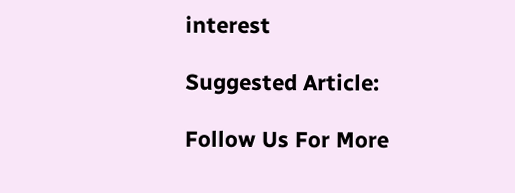interest

Suggested Article:

Follow Us For More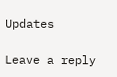Updates

Leave a reply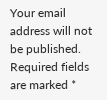Your email address will not be published. Required fields are marked *